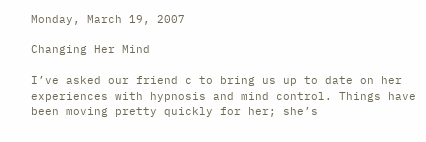Monday, March 19, 2007

Changing Her Mind

I’ve asked our friend c to bring us up to date on her experiences with hypnosis and mind control. Things have been moving pretty quickly for her; she’s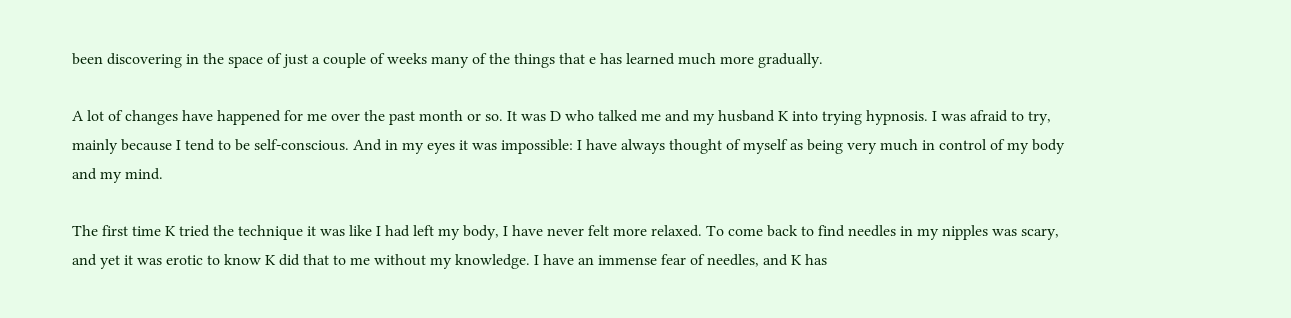been discovering in the space of just a couple of weeks many of the things that e has learned much more gradually.

A lot of changes have happened for me over the past month or so. It was D who talked me and my husband K into trying hypnosis. I was afraid to try, mainly because I tend to be self-conscious. And in my eyes it was impossible: I have always thought of myself as being very much in control of my body and my mind.

The first time K tried the technique it was like I had left my body, I have never felt more relaxed. To come back to find needles in my nipples was scary, and yet it was erotic to know K did that to me without my knowledge. I have an immense fear of needles, and K has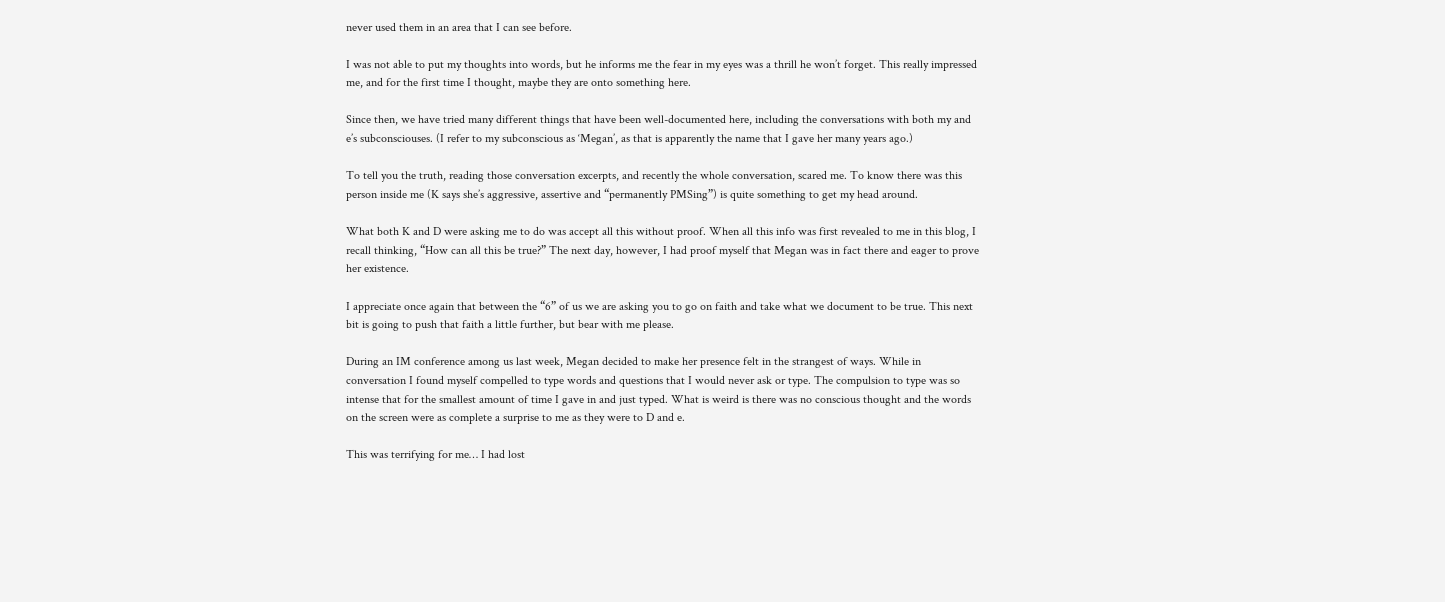never used them in an area that I can see before.

I was not able to put my thoughts into words, but he informs me the fear in my eyes was a thrill he won’t forget. This really impressed me, and for the first time I thought, maybe they are onto something here.

Since then, we have tried many different things that have been well-documented here, including the conversations with both my and e’s subconsciouses. (I refer to my subconscious as ‘Megan’, as that is apparently the name that I gave her many years ago.)

To tell you the truth, reading those conversation excerpts, and recently the whole conversation, scared me. To know there was this person inside me (K says she’s aggressive, assertive and “permanently PMSing”) is quite something to get my head around.

What both K and D were asking me to do was accept all this without proof. When all this info was first revealed to me in this blog, I recall thinking, “How can all this be true?” The next day, however, I had proof myself that Megan was in fact there and eager to prove her existence.

I appreciate once again that between the “6” of us we are asking you to go on faith and take what we document to be true. This next bit is going to push that faith a little further, but bear with me please.

During an IM conference among us last week, Megan decided to make her presence felt in the strangest of ways. While in conversation I found myself compelled to type words and questions that I would never ask or type. The compulsion to type was so intense that for the smallest amount of time I gave in and just typed. What is weird is there was no conscious thought and the words on the screen were as complete a surprise to me as they were to D and e.

This was terrifying for me… I had lost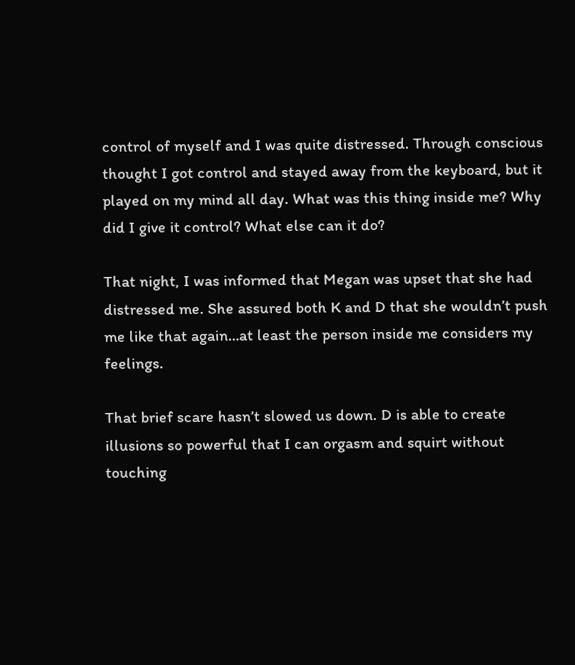control of myself and I was quite distressed. Through conscious thought I got control and stayed away from the keyboard, but it played on my mind all day. What was this thing inside me? Why did I give it control? What else can it do?

That night, I was informed that Megan was upset that she had distressed me. She assured both K and D that she wouldn’t push me like that again…at least the person inside me considers my feelings.

That brief scare hasn’t slowed us down. D is able to create illusions so powerful that I can orgasm and squirt without touching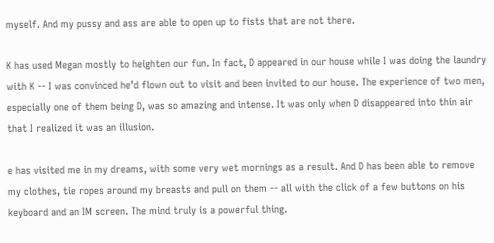myself. And my pussy and ass are able to open up to fists that are not there.

K has used Megan mostly to heighten our fun. In fact, D appeared in our house while I was doing the laundry with K -- I was convinced he’d flown out to visit and been invited to our house. The experience of two men, especially one of them being D, was so amazing and intense. It was only when D disappeared into thin air that I realized it was an illusion.

e has visited me in my dreams, with some very wet mornings as a result. And D has been able to remove my clothes, tie ropes around my breasts and pull on them -- all with the click of a few buttons on his keyboard and an IM screen. The mind truly is a powerful thing.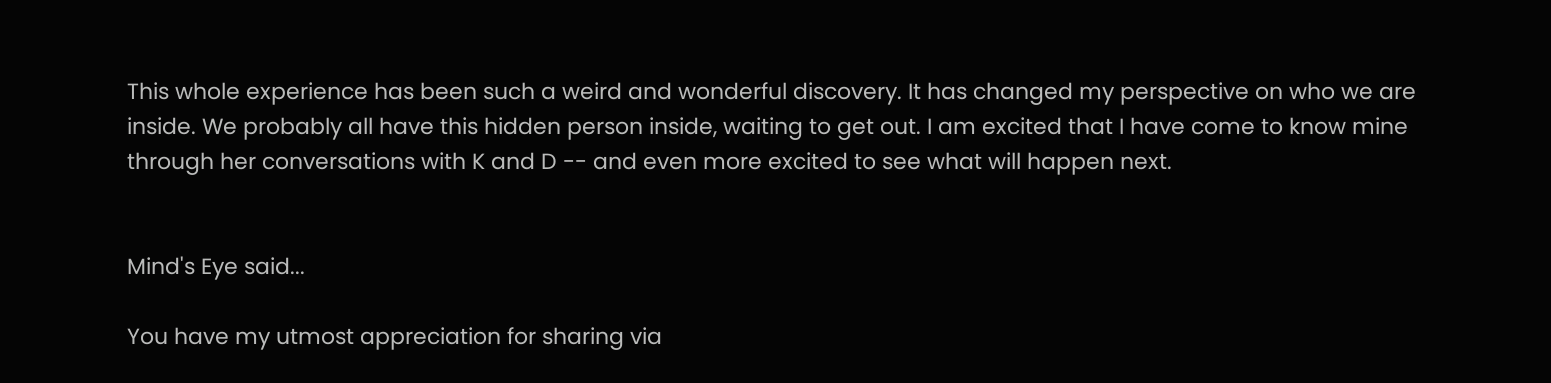This whole experience has been such a weird and wonderful discovery. It has changed my perspective on who we are inside. We probably all have this hidden person inside, waiting to get out. I am excited that I have come to know mine through her conversations with K and D -- and even more excited to see what will happen next.


Mind's Eye said...

You have my utmost appreciation for sharing via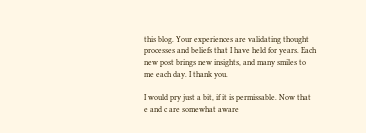this blog. Your experiences are validating thought processes and beliefs that I have held for years. Each new post brings new insights, and many smiles to me each day. I thank you.

I would pry just a bit, if it is permissable. Now that e and c are somewhat aware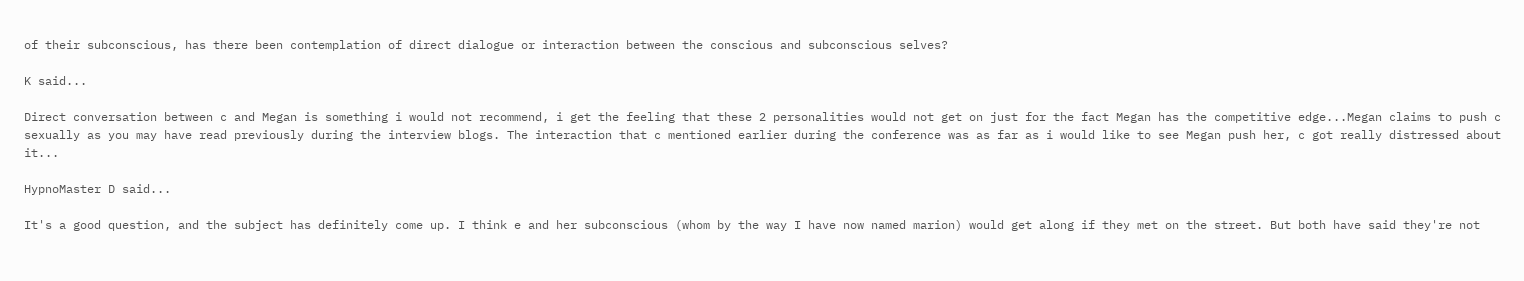of their subconscious, has there been contemplation of direct dialogue or interaction between the conscious and subconscious selves?

K said...

Direct conversation between c and Megan is something i would not recommend, i get the feeling that these 2 personalities would not get on just for the fact Megan has the competitive edge...Megan claims to push c sexually as you may have read previously during the interview blogs. The interaction that c mentioned earlier during the conference was as far as i would like to see Megan push her, c got really distressed about it...

HypnoMaster D said...

It's a good question, and the subject has definitely come up. I think e and her subconscious (whom by the way I have now named marion) would get along if they met on the street. But both have said they're not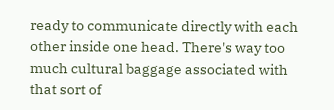ready to communicate directly with each other inside one head. There's way too much cultural baggage associated with that sort of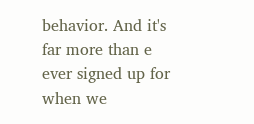behavior. And it's far more than e ever signed up for when we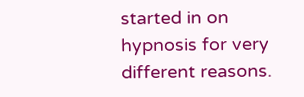started in on hypnosis for very different reasons.